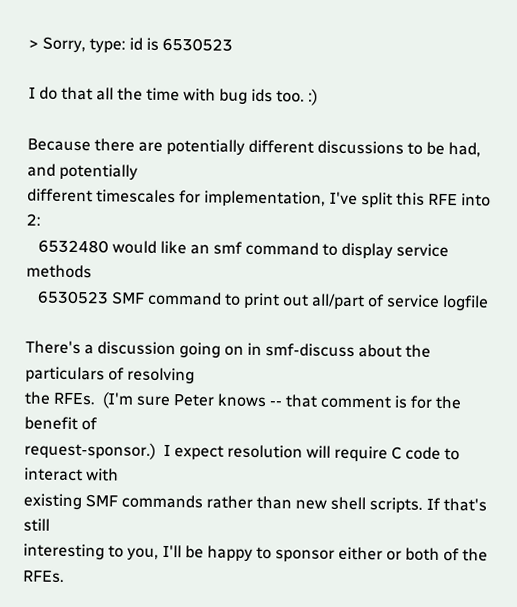> Sorry, type: id is 6530523

I do that all the time with bug ids too. :)

Because there are potentially different discussions to be had, and potentially
different timescales for implementation, I've split this RFE into 2:
   6532480 would like an smf command to display service methods
   6530523 SMF command to print out all/part of service logfile

There's a discussion going on in smf-discuss about the particulars of resolving
the RFEs.  (I'm sure Peter knows -- that comment is for the benefit of
request-sponsor.)  I expect resolution will require C code to interact with
existing SMF commands rather than new shell scripts. If that's still
interesting to you, I'll be happy to sponsor either or both of the RFEs.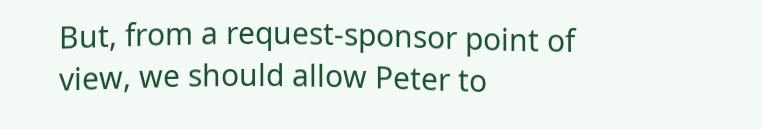But, from a request-sponsor point of view, we should allow Peter to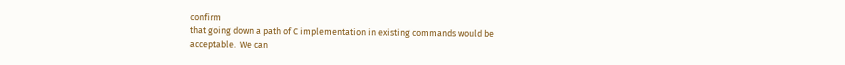confirm
that going down a path of C implementation in existing commands would be
acceptable.  We can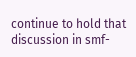continue to hold that discussion in smf-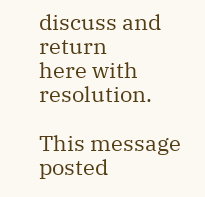discuss and return
here with resolution.

This message posted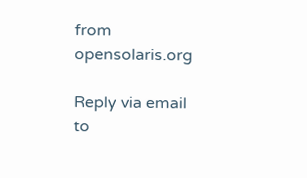from opensolaris.org

Reply via email to